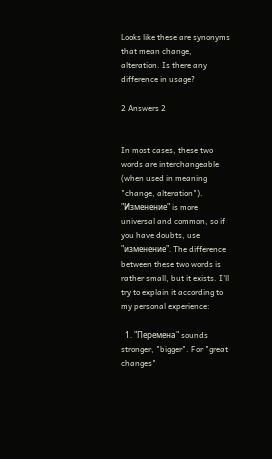Looks like these are synonyms that mean change, alteration. Is there any difference in usage?

2 Answers 2


In most cases, these two words are interchangeable (when used in meaning "change, alteration"). "Изменение" is more universal and common, so if you have doubts, use "изменение". The difference between these two words is rather small, but it exists. I'll try to explain it according to my personal experience:

  1. "Перемена" sounds stronger, "bigger". For "great changes"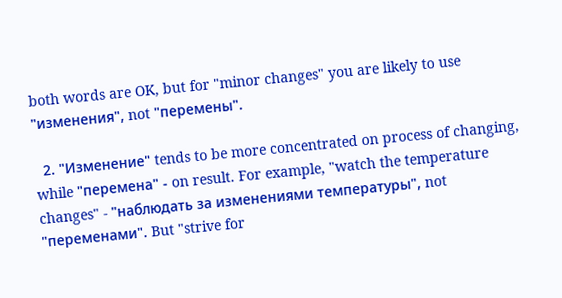both words are OK, but for "minor changes" you are likely to use "изменения", not "перемены".

  2. "Изменение" tends to be more concentrated on process of changing, while "перемена" - on result. For example, "watch the temperature changes" - "наблюдать за изменениями температуры", not "переменами". But "strive for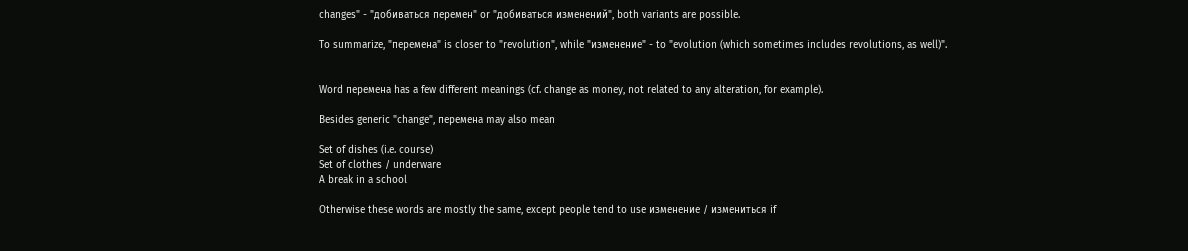changes" - "добиваться перемен" or "добиваться изменений", both variants are possible.

To summarize, "перемена" is closer to "revolution", while "изменение" - to "evolution (which sometimes includes revolutions, as well)".


Word перемена has a few different meanings (cf. change as money, not related to any alteration, for example).

Besides generic "change", перемена may also mean

Set of dishes (i.e. course)
Set of clothes / underware
A break in a school

Otherwise these words are mostly the same, except people tend to use изменение / измениться if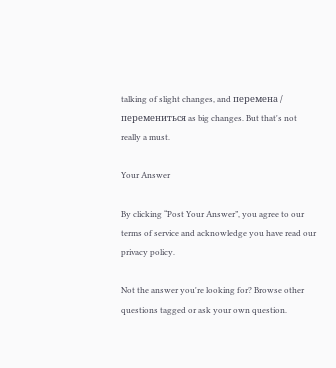talking of slight changes, and перемена / перемениться as big changes. But that's not really a must.

Your Answer

By clicking “Post Your Answer”, you agree to our terms of service and acknowledge you have read our privacy policy.

Not the answer you're looking for? Browse other questions tagged or ask your own question.